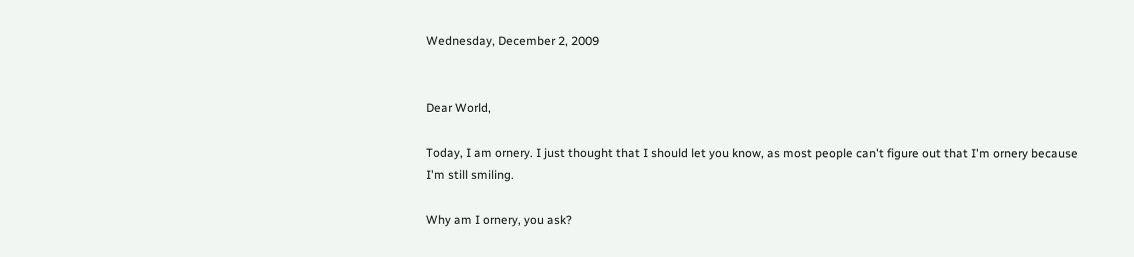Wednesday, December 2, 2009


Dear World,

Today, I am ornery. I just thought that I should let you know, as most people can't figure out that I'm ornery because I'm still smiling.

Why am I ornery, you ask?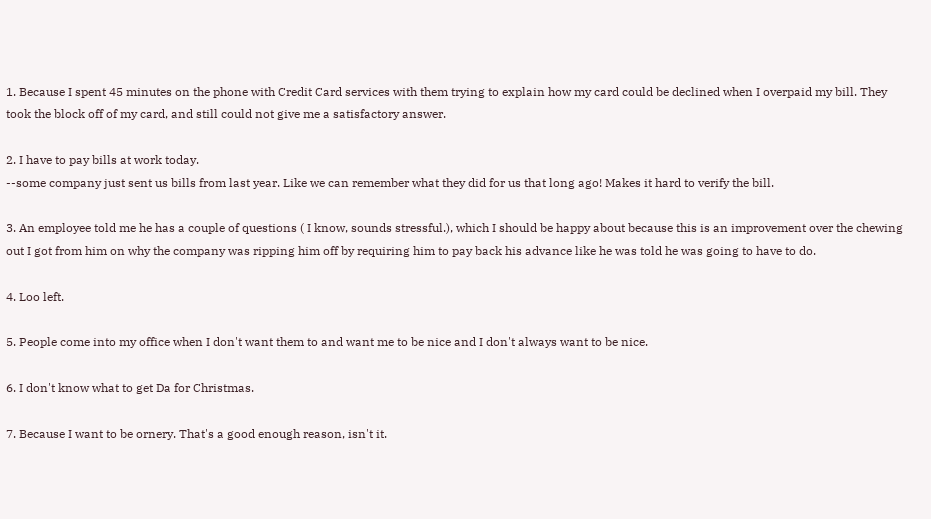1. Because I spent 45 minutes on the phone with Credit Card services with them trying to explain how my card could be declined when I overpaid my bill. They took the block off of my card, and still could not give me a satisfactory answer.

2. I have to pay bills at work today.
--some company just sent us bills from last year. Like we can remember what they did for us that long ago! Makes it hard to verify the bill.

3. An employee told me he has a couple of questions ( I know, sounds stressful.), which I should be happy about because this is an improvement over the chewing out I got from him on why the company was ripping him off by requiring him to pay back his advance like he was told he was going to have to do.

4. Loo left.

5. People come into my office when I don't want them to and want me to be nice and I don't always want to be nice.

6. I don't know what to get Da for Christmas.

7. Because I want to be ornery. That's a good enough reason, isn't it.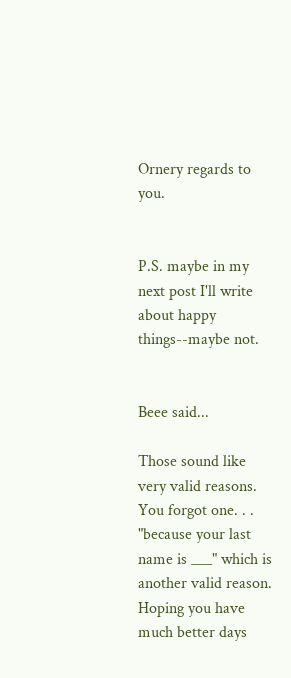Ornery regards to you.


P.S. maybe in my next post I'll write about happy things--maybe not.


Beee said...

Those sound like very valid reasons. You forgot one. . . "because your last name is ___" which is another valid reason. Hoping you have much better days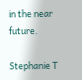in the near future.

Stephanie T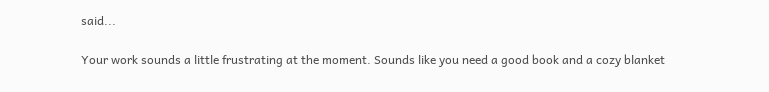said...

Your work sounds a little frustrating at the moment. Sounds like you need a good book and a cozy blanket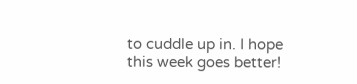to cuddle up in. I hope this week goes better!